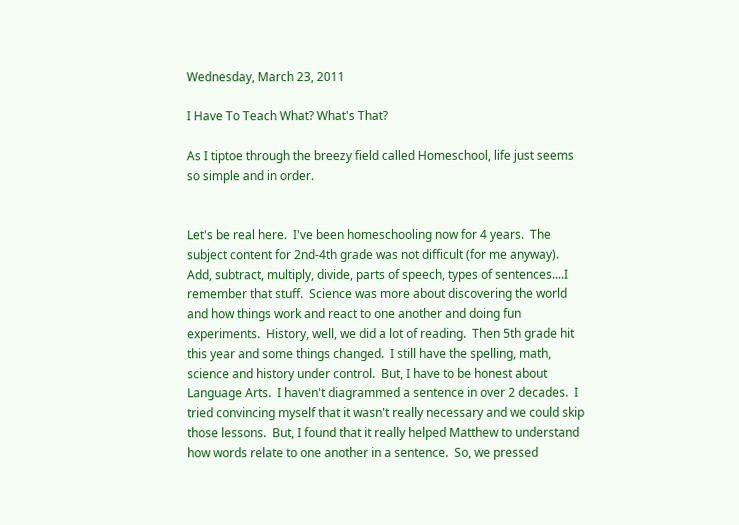Wednesday, March 23, 2011

I Have To Teach What? What's That?

As I tiptoe through the breezy field called Homeschool, life just seems so simple and in order.


Let's be real here.  I've been homeschooling now for 4 years.  The subject content for 2nd-4th grade was not difficult (for me anyway).  Add, subtract, multiply, divide, parts of speech, types of sentences....I remember that stuff.  Science was more about discovering the world and how things work and react to one another and doing fun experiments.  History, well, we did a lot of reading.  Then 5th grade hit this year and some things changed.  I still have the spelling, math, science and history under control.  But, I have to be honest about Language Arts.  I haven't diagrammed a sentence in over 2 decades.  I tried convincing myself that it wasn't really necessary and we could skip those lessons.  But, I found that it really helped Matthew to understand how words relate to one another in a sentence.  So, we pressed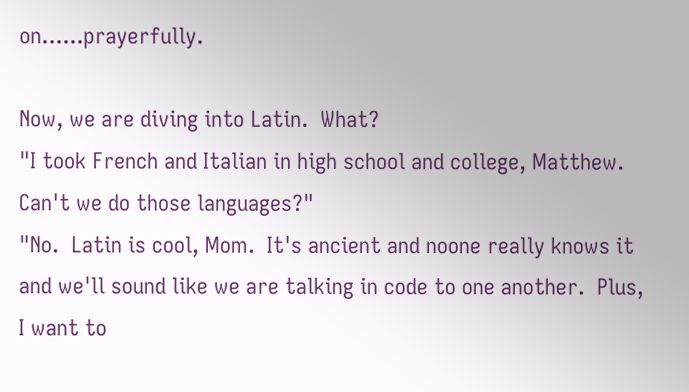on......prayerfully.

Now, we are diving into Latin.  What?
"I took French and Italian in high school and college, Matthew.  Can't we do those languages?"
"No.  Latin is cool, Mom.  It's ancient and noone really knows it and we'll sound like we are talking in code to one another.  Plus, I want to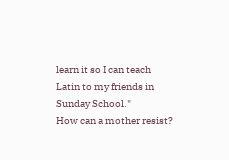learn it so I can teach Latin to my friends in Sunday School."
How can a mother resist?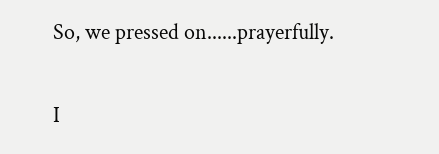So, we pressed on......prayerfully.

I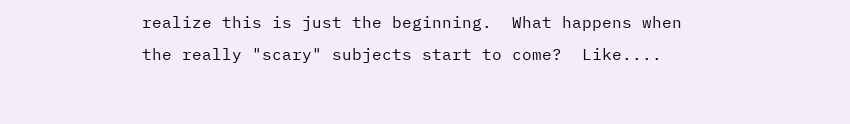realize this is just the beginning.  What happens when the really "scary" subjects start to come?  Like....